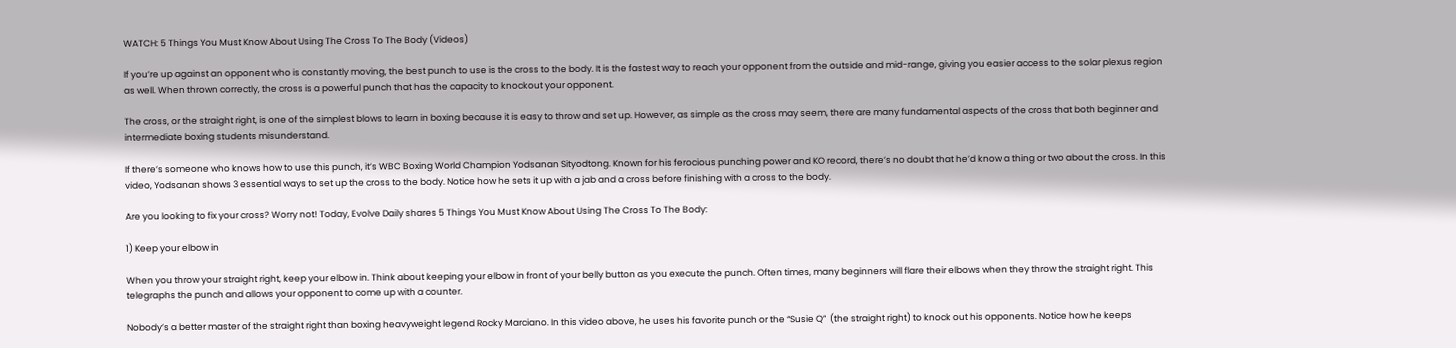WATCH: 5 Things You Must Know About Using The Cross To The Body (Videos)

If you’re up against an opponent who is constantly moving, the best punch to use is the cross to the body. It is the fastest way to reach your opponent from the outside and mid-range, giving you easier access to the solar plexus region as well. When thrown correctly, the cross is a powerful punch that has the capacity to knockout your opponent.

The cross, or the straight right, is one of the simplest blows to learn in boxing because it is easy to throw and set up. However, as simple as the cross may seem, there are many fundamental aspects of the cross that both beginner and intermediate boxing students misunderstand.

If there’s someone who knows how to use this punch, it’s WBC Boxing World Champion Yodsanan Sityodtong. Known for his ferocious punching power and KO record, there’s no doubt that he’d know a thing or two about the cross. In this video, Yodsanan shows 3 essential ways to set up the cross to the body. Notice how he sets it up with a jab and a cross before finishing with a cross to the body.

Are you looking to fix your cross? Worry not! Today, Evolve Daily shares 5 Things You Must Know About Using The Cross To The Body:

1) Keep your elbow in

When you throw your straight right, keep your elbow in. Think about keeping your elbow in front of your belly button as you execute the punch. Often times, many beginners will flare their elbows when they throw the straight right. This telegraphs the punch and allows your opponent to come up with a counter.

Nobody’s a better master of the straight right than boxing heavyweight legend Rocky Marciano. In this video above, he uses his favorite punch or the “Susie Q”  (the straight right) to knock out his opponents. Notice how he keeps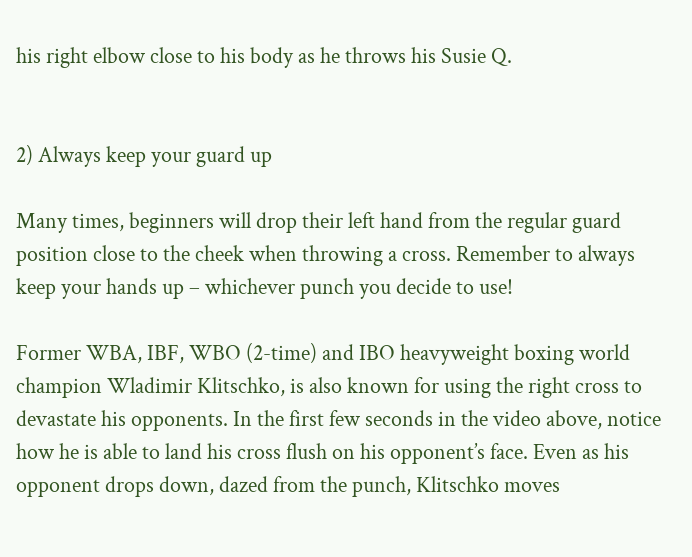his right elbow close to his body as he throws his Susie Q.


2) Always keep your guard up

Many times, beginners will drop their left hand from the regular guard position close to the cheek when throwing a cross. Remember to always keep your hands up – whichever punch you decide to use!

Former WBA, IBF, WBO (2-time) and IBO heavyweight boxing world champion Wladimir Klitschko, is also known for using the right cross to devastate his opponents. In the first few seconds in the video above, notice how he is able to land his cross flush on his opponent’s face. Even as his opponent drops down, dazed from the punch, Klitschko moves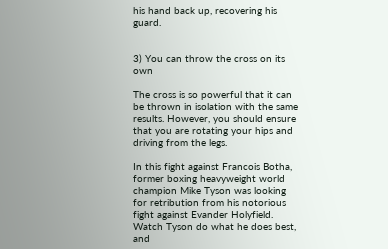his hand back up, recovering his guard.


3) You can throw the cross on its own

The cross is so powerful that it can be thrown in isolation with the same results. However, you should ensure that you are rotating your hips and driving from the legs.

In this fight against Francois Botha, former boxing heavyweight world champion Mike Tyson was looking for retribution from his notorious fight against Evander Holyfield. Watch Tyson do what he does best, and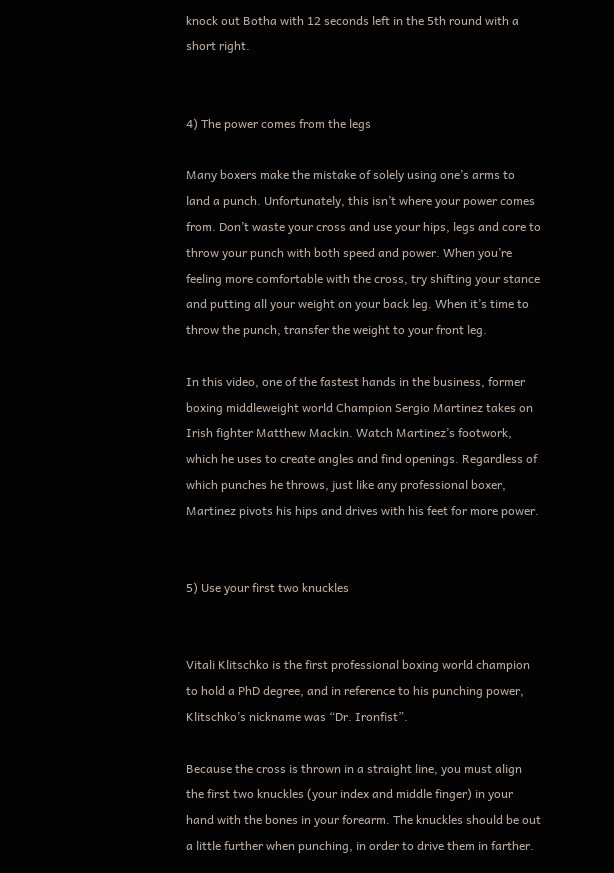knock out Botha with 12 seconds left in the 5th round with a short right.


4) The power comes from the legs

Many boxers make the mistake of solely using one’s arms to land a punch. Unfortunately, this isn’t where your power comes from. Don’t waste your cross and use your hips, legs and core to throw your punch with both speed and power. When you’re feeling more comfortable with the cross, try shifting your stance and putting all your weight on your back leg. When it’s time to throw the punch, transfer the weight to your front leg.

In this video, one of the fastest hands in the business, former boxing middleweight world Champion Sergio Martinez takes on Irish fighter Matthew Mackin. Watch Martinez’s footwork, which he uses to create angles and find openings. Regardless of which punches he throws, just like any professional boxer, Martinez pivots his hips and drives with his feet for more power.


5) Use your first two knuckles


Vitali Klitschko is the first professional boxing world champion to hold a PhD degree, and in reference to his punching power, Klitschko’s nickname was “Dr. Ironfist”.

Because the cross is thrown in a straight line, you must align the first two knuckles (your index and middle finger) in your hand with the bones in your forearm. The knuckles should be out a little further when punching, in order to drive them in farther.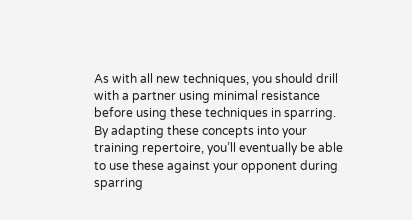As with all new techniques, you should drill with a partner using minimal resistance before using these techniques in sparring. By adapting these concepts into your training repertoire, you’ll eventually be able to use these against your opponent during sparring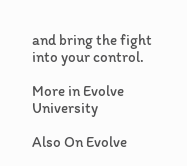and bring the fight into your control.

More in Evolve University

Also On Evolve